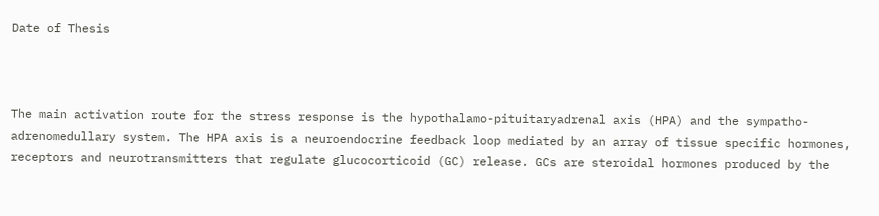Date of Thesis



The main activation route for the stress response is the hypothalamo-pituitaryadrenal axis (HPA) and the sympatho-adrenomedullary system. The HPA axis is a neuroendocrine feedback loop mediated by an array of tissue specific hormones, receptors and neurotransmitters that regulate glucocorticoid (GC) release. GCs are steroidal hormones produced by the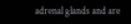adrenal glands and are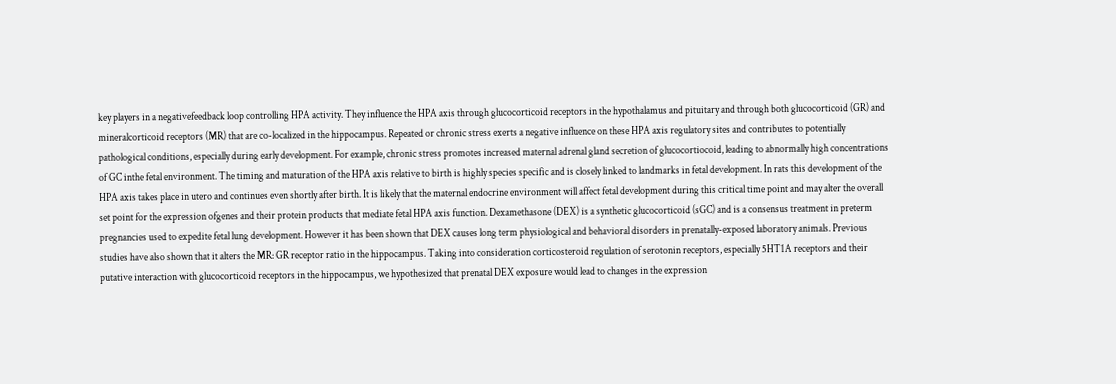key players in a negativefeedback loop controlling HPA activity. They influence the HPA axis through glucocorticoid receptors in the hypothalamus and pituitary and through both glucocorticoid (GR) and mineralcorticoid receptors (MR) that are co-localized in the hippocampus. Repeated or chronic stress exerts a negative influence on these HPA axis regulatory sites and contributes to potentially pathological conditions, especially during early development. For example, chronic stress promotes increased maternal adrenal gland secretion of glucocortiocoid, leading to abnormally high concentrations of GC inthe fetal environment. The timing and maturation of the HPA axis relative to birth is highly species specific and is closely linked to landmarks in fetal development. In rats this development of the HPA axis takes place in utero and continues even shortly after birth. It is likely that the maternal endocrine environment will affect fetal development during this critical time point and may alter the overall set point for the expression ofgenes and their protein products that mediate fetal HPA axis function. Dexamethasone (DEX) is a synthetic glucocorticoid (sGC) and is a consensus treatment in preterm pregnancies used to expedite fetal lung development. However it has been shown that DEX causes long term physiological and behavioral disorders in prenatally-exposed laboratory animals. Previous studies have also shown that it alters the MR: GR receptor ratio in the hippocampus. Taking into consideration corticosteroid regulation of serotonin receptors, especially 5HT1A receptors and their putative interaction with glucocorticoid receptors in the hippocampus, we hypothesized that prenatal DEX exposure would lead to changes in the expression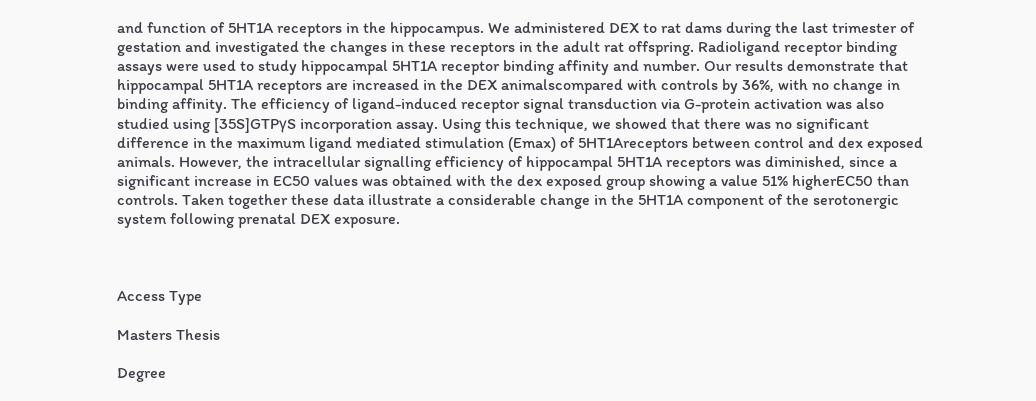and function of 5HT1A receptors in the hippocampus. We administered DEX to rat dams during the last trimester of gestation and investigated the changes in these receptors in the adult rat offspring. Radioligand receptor binding assays were used to study hippocampal 5HT1A receptor binding affinity and number. Our results demonstrate that hippocampal 5HT1A receptors are increased in the DEX animalscompared with controls by 36%, with no change in binding affinity. The efficiency of ligand-induced receptor signal transduction via G-protein activation was also studied using [35S]GTPγS incorporation assay. Using this technique, we showed that there was no significant difference in the maximum ligand mediated stimulation (Emax) of 5HT1Areceptors between control and dex exposed animals. However, the intracellular signalling efficiency of hippocampal 5HT1A receptors was diminished, since a significant increase in EC50 values was obtained with the dex exposed group showing a value 51% higherEC50 than controls. Taken together these data illustrate a considerable change in the 5HT1A component of the serotonergic system following prenatal DEX exposure.



Access Type

Masters Thesis

Degree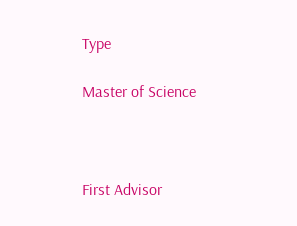Type

Master of Science



First Advisor